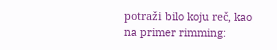potraži bilo koju reč, kao na primer rimming: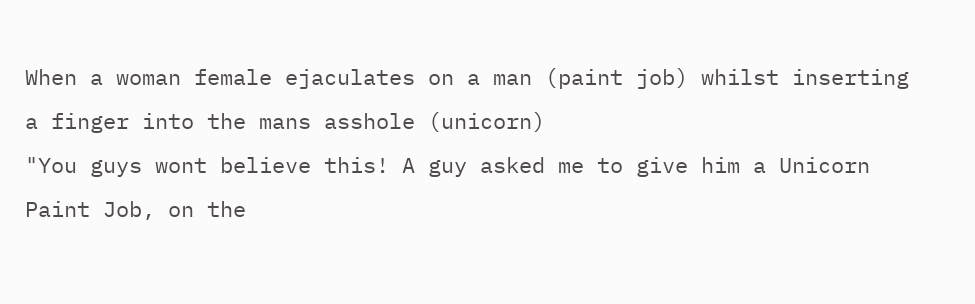When a woman female ejaculates on a man (paint job) whilst inserting a finger into the mans asshole (unicorn)
"You guys wont believe this! A guy asked me to give him a Unicorn Paint Job, on the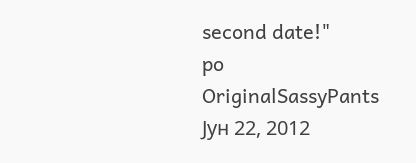second date!"
po OriginalSassyPants Јун 22, 2012